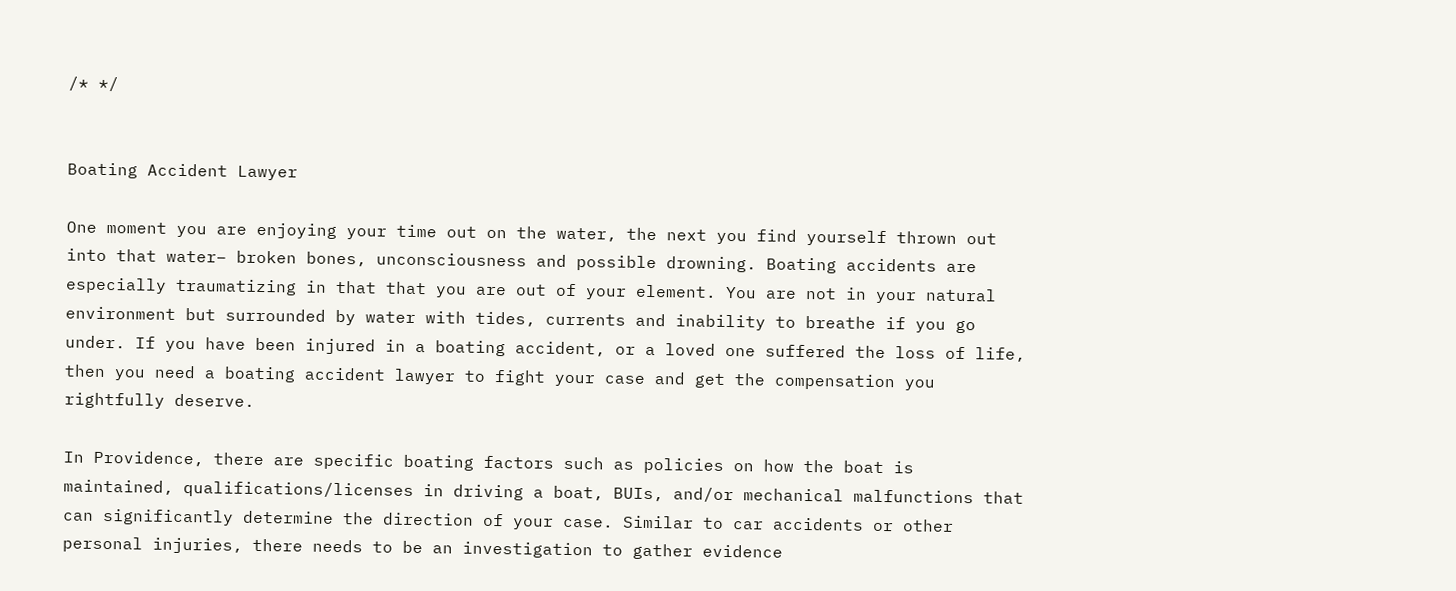/* */


Boating Accident Lawyer

One moment you are enjoying your time out on the water, the next you find yourself thrown out into that water– broken bones, unconsciousness and possible drowning. Boating accidents are especially traumatizing in that that you are out of your element. You are not in your natural environment but surrounded by water with tides, currents and inability to breathe if you go under. If you have been injured in a boating accident, or a loved one suffered the loss of life, then you need a boating accident lawyer to fight your case and get the compensation you rightfully deserve.

In Providence, there are specific boating factors such as policies on how the boat is maintained, qualifications/licenses in driving a boat, BUIs, and/or mechanical malfunctions that can significantly determine the direction of your case. Similar to car accidents or other personal injuries, there needs to be an investigation to gather evidence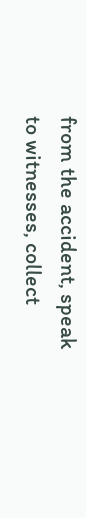from the accident, speak to witnesses, collect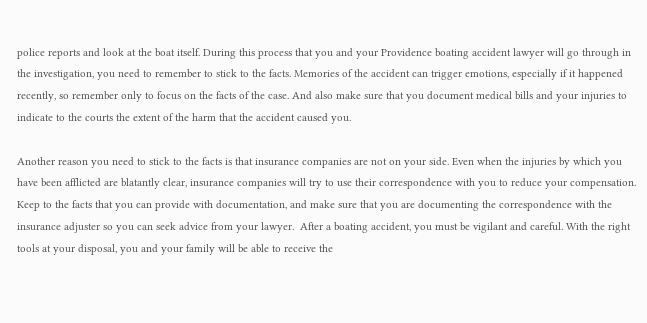police reports and look at the boat itself. During this process that you and your Providence boating accident lawyer will go through in the investigation, you need to remember to stick to the facts. Memories of the accident can trigger emotions, especially if it happened recently, so remember only to focus on the facts of the case. And also make sure that you document medical bills and your injuries to indicate to the courts the extent of the harm that the accident caused you.

Another reason you need to stick to the facts is that insurance companies are not on your side. Even when the injuries by which you have been afflicted are blatantly clear, insurance companies will try to use their correspondence with you to reduce your compensation. Keep to the facts that you can provide with documentation, and make sure that you are documenting the correspondence with the insurance adjuster so you can seek advice from your lawyer.  After a boating accident, you must be vigilant and careful. With the right tools at your disposal, you and your family will be able to receive the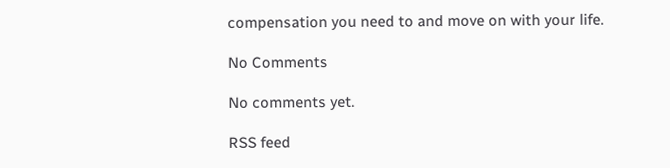compensation you need to and move on with your life.

No Comments

No comments yet.

RSS feed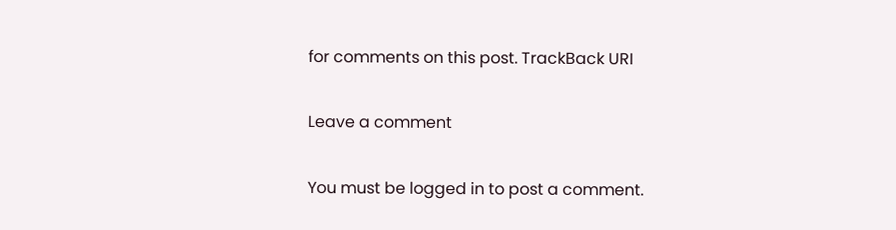for comments on this post. TrackBack URI

Leave a comment

You must be logged in to post a comment.